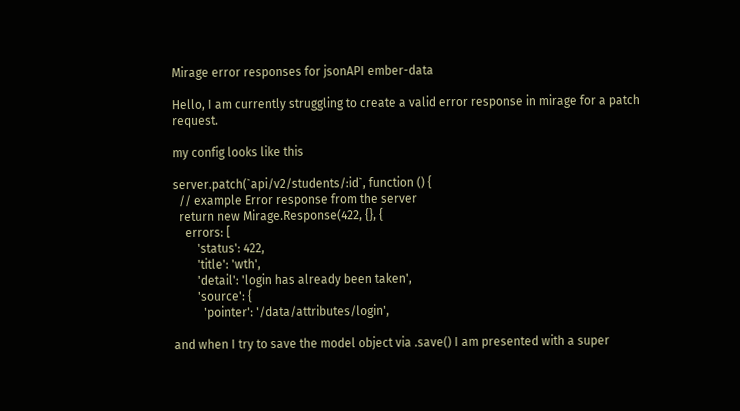Mirage error responses for jsonAPI ember-data

Hello, I am currently struggling to create a valid error response in mirage for a patch request.

my config looks like this

server.patch(`api/v2/students/:id`, function () {
  // example Error response from the server
  return new Mirage.Response(422, {}, {
    errors: [
        'status': 422,
        'title': 'wth',
        'detail': 'login has already been taken',
        'source': {
          'pointer': '/data/attributes/login',

and when I try to save the model object via .save() I am presented with a super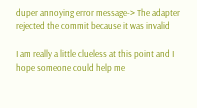duper annoying error message-> The adapter rejected the commit because it was invalid

I am really a little clueless at this point and I hope someone could help me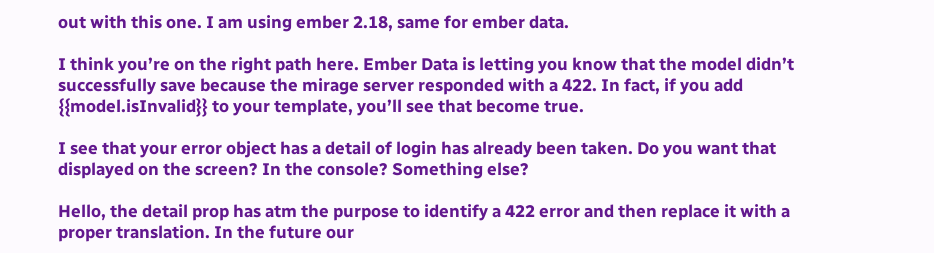out with this one. I am using ember 2.18, same for ember data.

I think you’re on the right path here. Ember Data is letting you know that the model didn’t successfully save because the mirage server responded with a 422. In fact, if you add {{model.isInvalid}} to your template, you’ll see that become true.

I see that your error object has a detail of login has already been taken. Do you want that displayed on the screen? In the console? Something else?

Hello, the detail prop has atm the purpose to identify a 422 error and then replace it with a proper translation. In the future our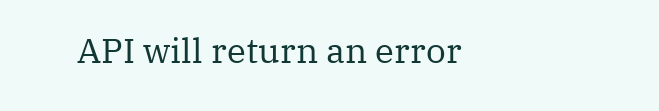API will return an error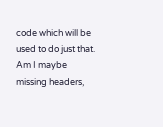code which will be used to do just that. Am I maybe missing headers,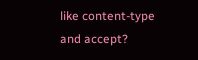like content-type and accept?